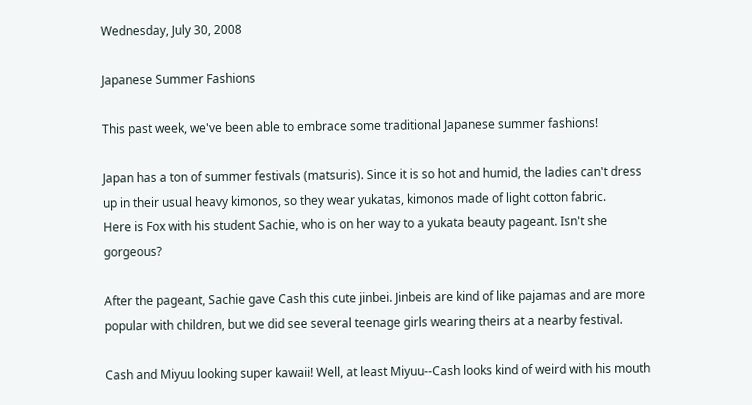Wednesday, July 30, 2008

Japanese Summer Fashions

This past week, we've been able to embrace some traditional Japanese summer fashions!

Japan has a ton of summer festivals (matsuris). Since it is so hot and humid, the ladies can't dress up in their usual heavy kimonos, so they wear yukatas, kimonos made of light cotton fabric.
Here is Fox with his student Sachie, who is on her way to a yukata beauty pageant. Isn't she gorgeous?

After the pageant, Sachie gave Cash this cute jinbei. Jinbeis are kind of like pajamas and are more popular with children, but we did see several teenage girls wearing theirs at a nearby festival.

Cash and Miyuu looking super kawaii! Well, at least Miyuu--Cash looks kind of weird with his mouth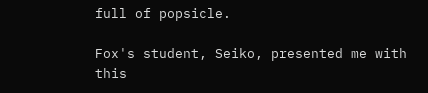full of popsicle.

Fox's student, Seiko, presented me with this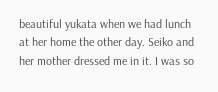beautiful yukata when we had lunch at her home the other day. Seiko and her mother dressed me in it. I was so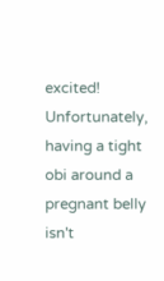excited! Unfortunately, having a tight obi around a pregnant belly isn't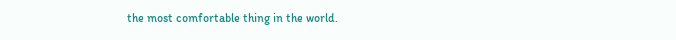the most comfortable thing in the world.